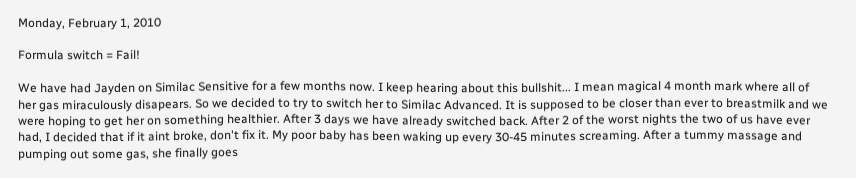Monday, February 1, 2010

Formula switch = Fail!

We have had Jayden on Similac Sensitive for a few months now. I keep hearing about this bullshit... I mean magical 4 month mark where all of her gas miraculously disapears. So we decided to try to switch her to Similac Advanced. It is supposed to be closer than ever to breastmilk and we were hoping to get her on something healthier. After 3 days we have already switched back. After 2 of the worst nights the two of us have ever had, I decided that if it aint broke, don't fix it. My poor baby has been waking up every 30-45 minutes screaming. After a tummy massage and pumping out some gas, she finally goes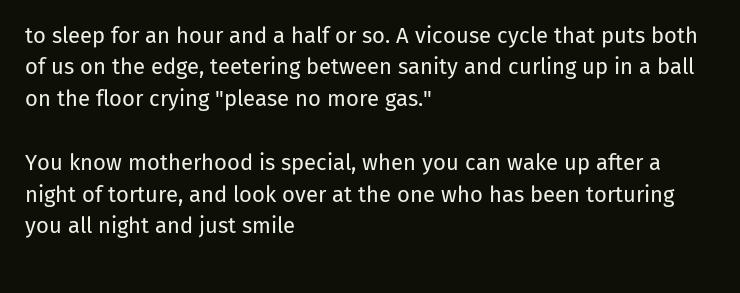to sleep for an hour and a half or so. A vicouse cycle that puts both of us on the edge, teetering between sanity and curling up in a ball on the floor crying "please no more gas."

You know motherhood is special, when you can wake up after a night of torture, and look over at the one who has been torturing you all night and just smile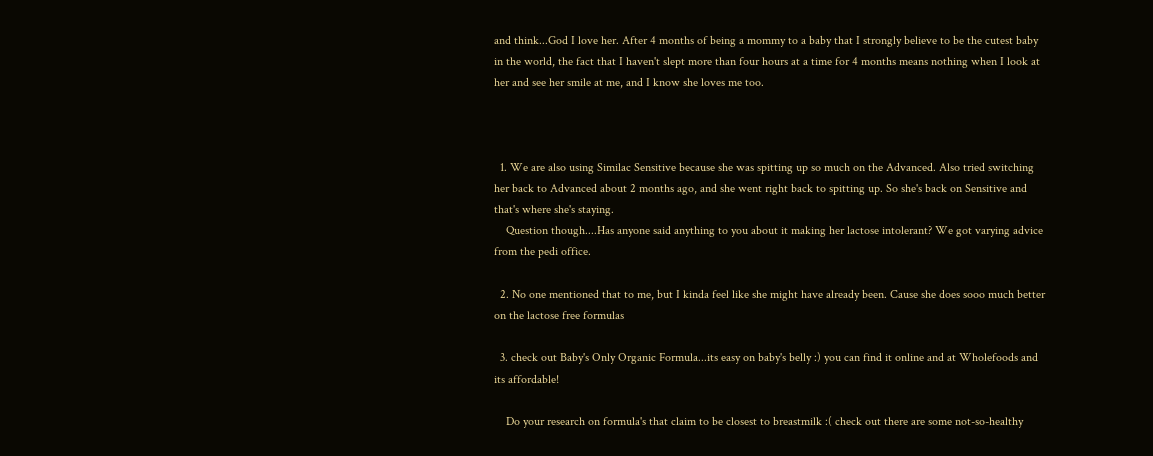and think...God I love her. After 4 months of being a mommy to a baby that I strongly believe to be the cutest baby in the world, the fact that I haven't slept more than four hours at a time for 4 months means nothing when I look at her and see her smile at me, and I know she loves me too.



  1. We are also using Similac Sensitive because she was spitting up so much on the Advanced. Also tried switching her back to Advanced about 2 months ago, and she went right back to spitting up. So she's back on Sensitive and that's where she's staying.
    Question though....Has anyone said anything to you about it making her lactose intolerant? We got varying advice from the pedi office.

  2. No one mentioned that to me, but I kinda feel like she might have already been. Cause she does sooo much better on the lactose free formulas

  3. check out Baby's Only Organic Formula...its easy on baby's belly :) you can find it online and at Wholefoods and its affordable!

    Do your research on formula's that claim to be closest to breastmilk :( check out there are some not-so-healthy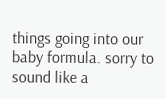things going into our baby formula. sorry to sound like a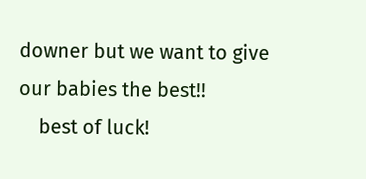downer but we want to give our babies the best!!
    best of luck!